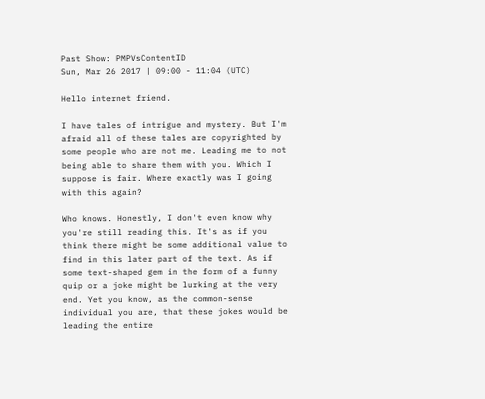Past Show: PMPVsContentID
Sun, Mar 26 2017 | 09:00 - 11:04 (UTC)

Hello internet friend.

I have tales of intrigue and mystery. But I'm afraid all of these tales are copyrighted by some people who are not me. Leading me to not being able to share them with you. Which I suppose is fair. Where exactly was I going with this again?

Who knows. Honestly, I don't even know why you're still reading this. It's as if you think there might be some additional value to find in this later part of the text. As if some text-shaped gem in the form of a funny quip or a joke might be lurking at the very end. Yet you know, as the common-sense individual you are, that these jokes would be leading the entire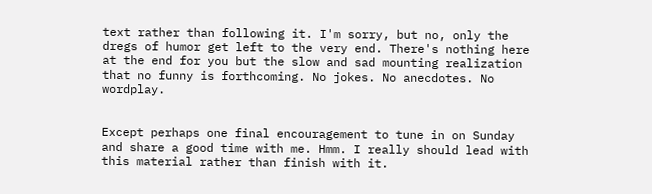text rather than following it. I'm sorry, but no, only the dregs of humor get left to the very end. There's nothing here at the end for you but the slow and sad mounting realization that no funny is forthcoming. No jokes. No anecdotes. No wordplay.


Except perhaps one final encouragement to tune in on Sunday and share a good time with me. Hmm. I really should lead with this material rather than finish with it.